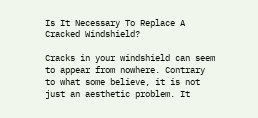Is It Necessary To Replace A Cracked Windshield?

Cracks in your windshield can seem to appear from nowhere. Contrary to what some believe, it is not just an aesthetic problem. It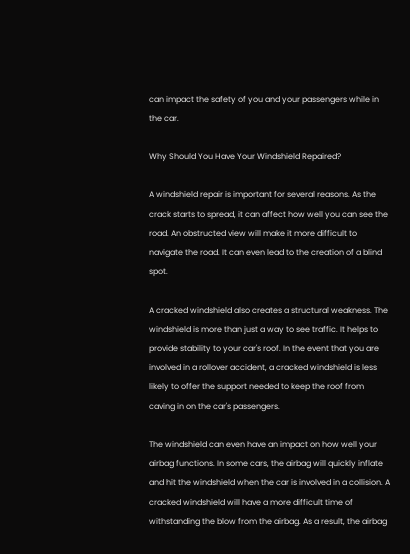can impact the safety of you and your passengers while in the car.

Why Should You Have Your Windshield Repaired?

A windshield repair is important for several reasons. As the crack starts to spread, it can affect how well you can see the road. An obstructed view will make it more difficult to navigate the road. It can even lead to the creation of a blind spot.

A cracked windshield also creates a structural weakness. The windshield is more than just a way to see traffic. It helps to provide stability to your car's roof. In the event that you are involved in a rollover accident, a cracked windshield is less likely to offer the support needed to keep the roof from caving in on the car's passengers.

The windshield can even have an impact on how well your airbag functions. In some cars, the airbag will quickly inflate and hit the windshield when the car is involved in a collision. A cracked windshield will have a more difficult time of withstanding the blow from the airbag. As a result, the airbag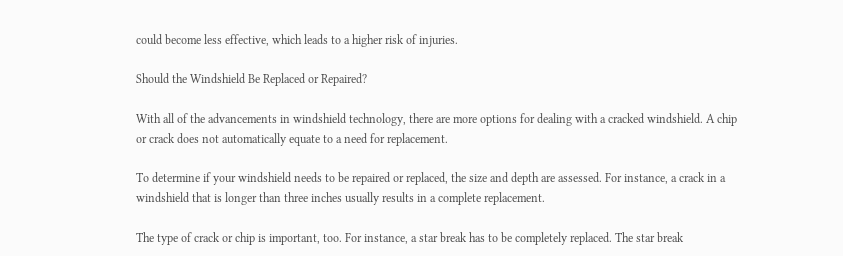could become less effective, which leads to a higher risk of injuries.

Should the Windshield Be Replaced or Repaired?

With all of the advancements in windshield technology, there are more options for dealing with a cracked windshield. A chip or crack does not automatically equate to a need for replacement.

To determine if your windshield needs to be repaired or replaced, the size and depth are assessed. For instance, a crack in a windshield that is longer than three inches usually results in a complete replacement.

The type of crack or chip is important, too. For instance, a star break has to be completely replaced. The star break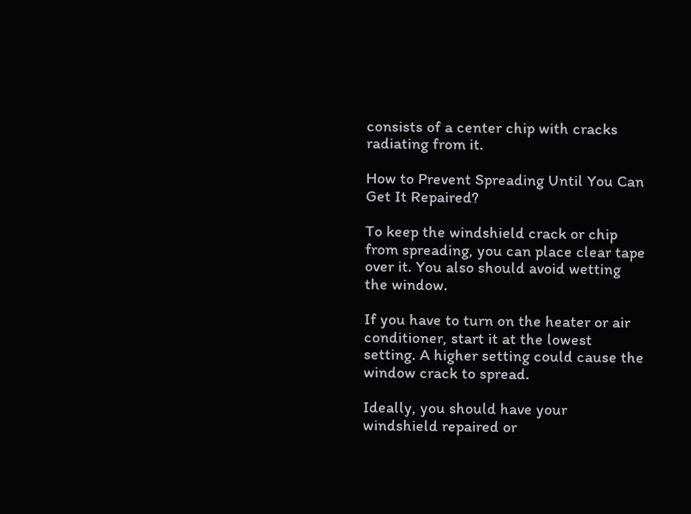consists of a center chip with cracks radiating from it.

How to Prevent Spreading Until You Can Get It Repaired?

To keep the windshield crack or chip from spreading, you can place clear tape over it. You also should avoid wetting the window.

If you have to turn on the heater or air conditioner, start it at the lowest setting. A higher setting could cause the window crack to spread.

Ideally, you should have your windshield repaired or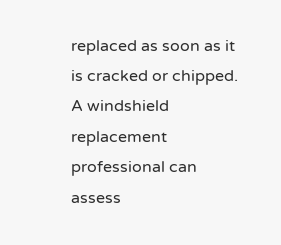replaced as soon as it is cracked or chipped. A windshield replacement professional can assess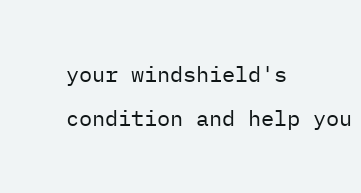your windshield's condition and help you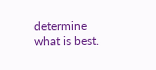determine what is best.